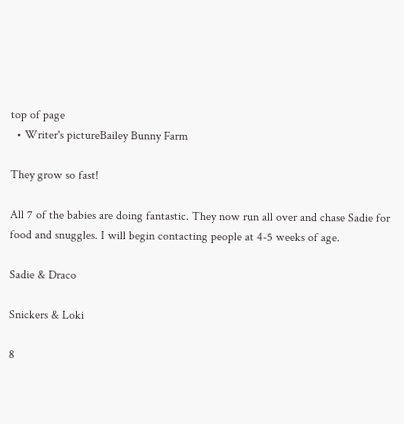top of page
  • Writer's pictureBailey Bunny Farm

They grow so fast!

All 7 of the babies are doing fantastic. They now run all over and chase Sadie for food and snuggles. I will begin contacting people at 4-5 weeks of age.

Sadie & Draco

Snickers & Loki

8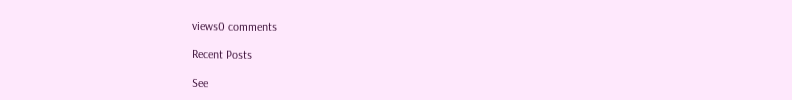views0 comments

Recent Posts

See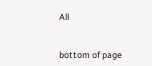All


bottom of page